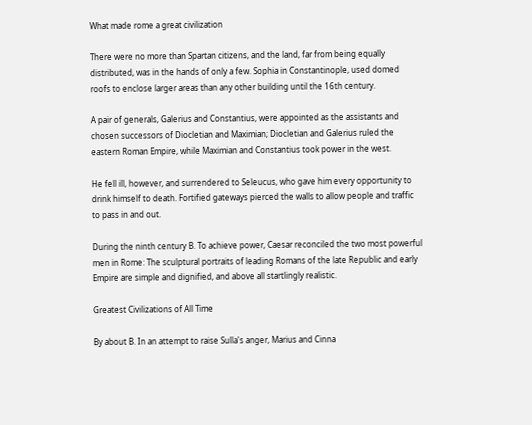What made rome a great civilization

There were no more than Spartan citizens, and the land, far from being equally distributed, was in the hands of only a few. Sophia in Constantinople, used domed roofs to enclose larger areas than any other building until the 16th century.

A pair of generals, Galerius and Constantius, were appointed as the assistants and chosen successors of Diocletian and Maximian; Diocletian and Galerius ruled the eastern Roman Empire, while Maximian and Constantius took power in the west.

He fell ill, however, and surrendered to Seleucus, who gave him every opportunity to drink himself to death. Fortified gateways pierced the walls to allow people and traffic to pass in and out.

During the ninth century B. To achieve power, Caesar reconciled the two most powerful men in Rome: The sculptural portraits of leading Romans of the late Republic and early Empire are simple and dignified, and above all startlingly realistic.

Greatest Civilizations of All Time

By about B. In an attempt to raise Sulla's anger, Marius and Cinna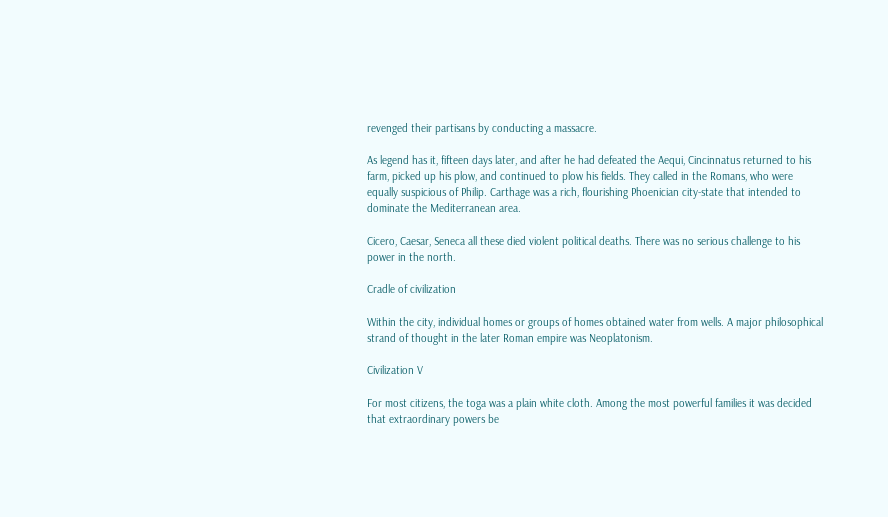revenged their partisans by conducting a massacre.

As legend has it, fifteen days later, and after he had defeated the Aequi, Cincinnatus returned to his farm, picked up his plow, and continued to plow his fields. They called in the Romans, who were equally suspicious of Philip. Carthage was a rich, flourishing Phoenician city-state that intended to dominate the Mediterranean area.

Cicero, Caesar, Seneca all these died violent political deaths. There was no serious challenge to his power in the north.

Cradle of civilization

Within the city, individual homes or groups of homes obtained water from wells. A major philosophical strand of thought in the later Roman empire was Neoplatonism.

Civilization V

For most citizens, the toga was a plain white cloth. Among the most powerful families it was decided that extraordinary powers be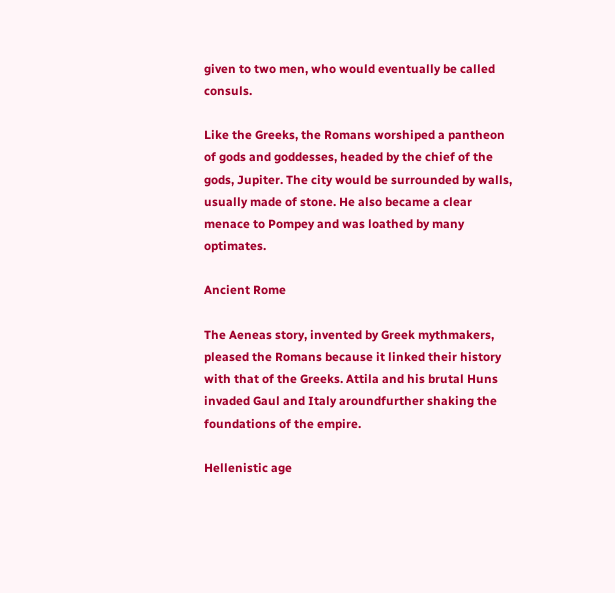given to two men, who would eventually be called consuls.

Like the Greeks, the Romans worshiped a pantheon of gods and goddesses, headed by the chief of the gods, Jupiter. The city would be surrounded by walls, usually made of stone. He also became a clear menace to Pompey and was loathed by many optimates.

Ancient Rome

The Aeneas story, invented by Greek mythmakers, pleased the Romans because it linked their history with that of the Greeks. Attila and his brutal Huns invaded Gaul and Italy aroundfurther shaking the foundations of the empire.

Hellenistic age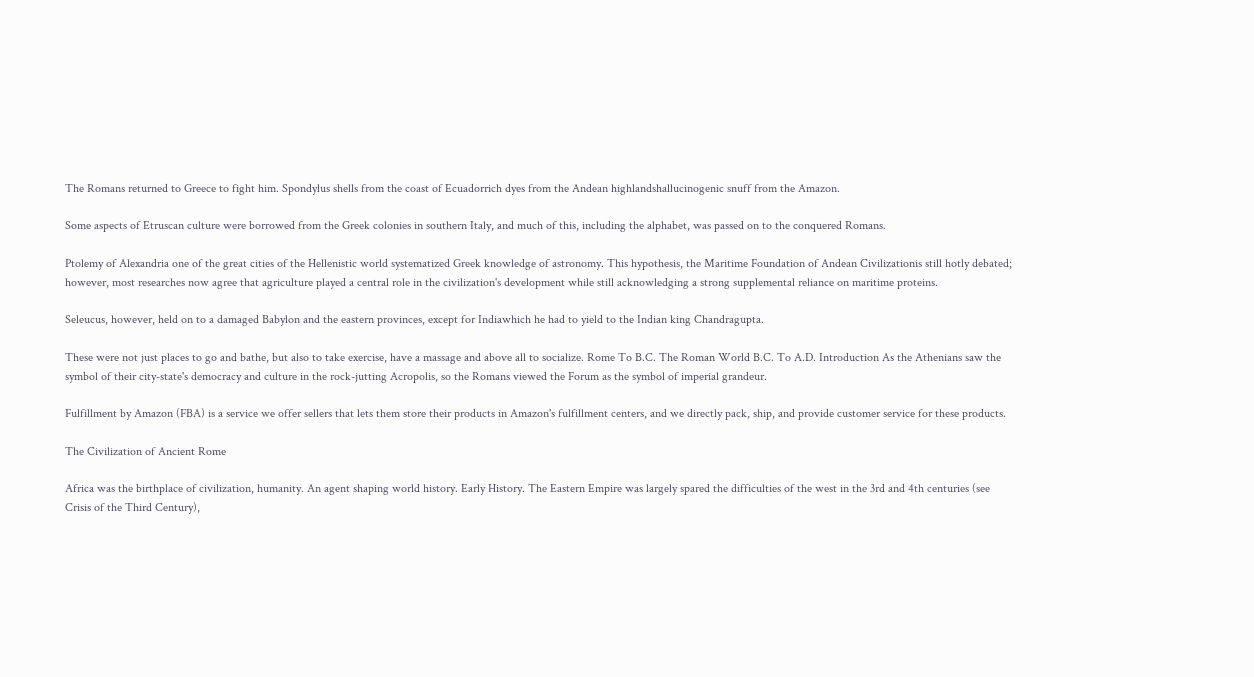The Romans returned to Greece to fight him. Spondylus shells from the coast of Ecuadorrich dyes from the Andean highlandshallucinogenic snuff from the Amazon.

Some aspects of Etruscan culture were borrowed from the Greek colonies in southern Italy, and much of this, including the alphabet, was passed on to the conquered Romans.

Ptolemy of Alexandria one of the great cities of the Hellenistic world systematized Greek knowledge of astronomy. This hypothesis, the Maritime Foundation of Andean Civilizationis still hotly debated; however, most researches now agree that agriculture played a central role in the civilization's development while still acknowledging a strong supplemental reliance on maritime proteins.

Seleucus, however, held on to a damaged Babylon and the eastern provinces, except for Indiawhich he had to yield to the Indian king Chandragupta.

These were not just places to go and bathe, but also to take exercise, have a massage and above all to socialize. Rome To B.C. The Roman World B.C. To A.D. Introduction As the Athenians saw the symbol of their city-state's democracy and culture in the rock-jutting Acropolis, so the Romans viewed the Forum as the symbol of imperial grandeur.

Fulfillment by Amazon (FBA) is a service we offer sellers that lets them store their products in Amazon's fulfillment centers, and we directly pack, ship, and provide customer service for these products.

The Civilization of Ancient Rome

Africa was the birthplace of civilization, humanity. An agent shaping world history. Early History. The Eastern Empire was largely spared the difficulties of the west in the 3rd and 4th centuries (see Crisis of the Third Century),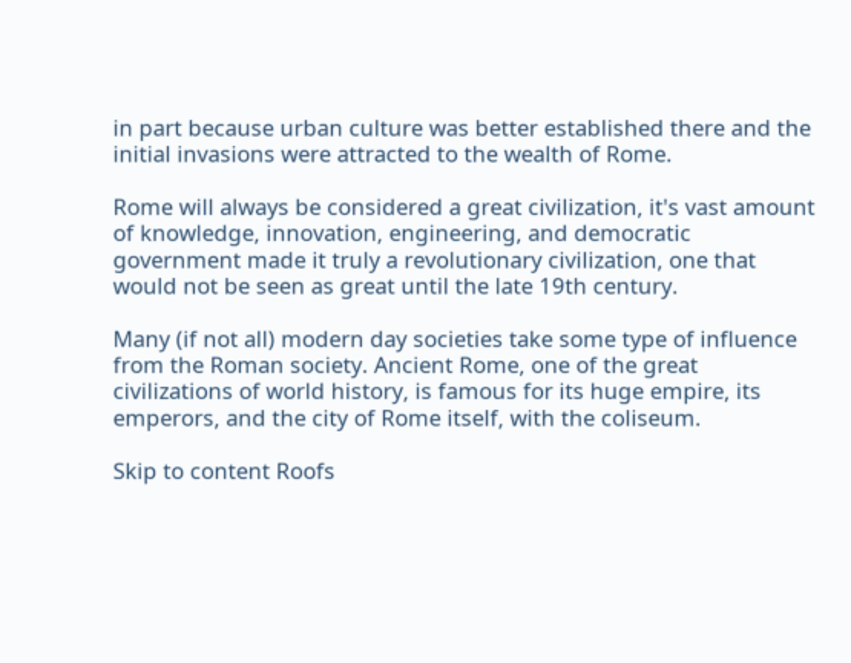in part because urban culture was better established there and the initial invasions were attracted to the wealth of Rome.

Rome will always be considered a great civilization, it's vast amount of knowledge, innovation, engineering, and democratic government made it truly a revolutionary civilization, one that would not be seen as great until the late 19th century.

Many (if not all) modern day societies take some type of influence from the Roman society. Ancient Rome, one of the great civilizations of world history, is famous for its huge empire, its emperors, and the city of Rome itself, with the coliseum.

Skip to content Roofs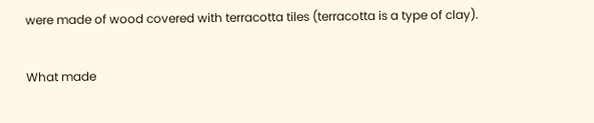were made of wood covered with terracotta tiles (terracotta is a type of clay).

What made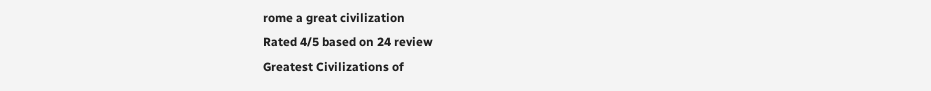rome a great civilization
Rated 4/5 based on 24 review
Greatest Civilizations of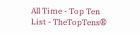All Time - Top Ten List - TheTopTens®